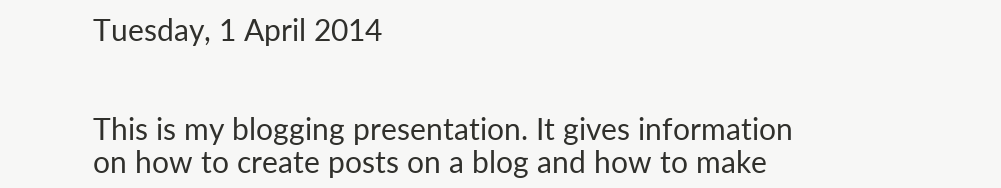Tuesday, 1 April 2014


This is my blogging presentation. It gives information on how to create posts on a blog and how to make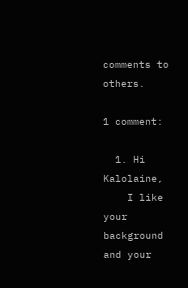comments to others.

1 comment:

  1. Hi Kalolaine,
    I like your background and your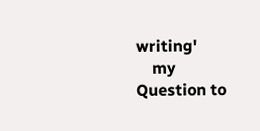writing'
    my Question to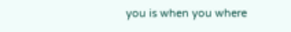you is when you where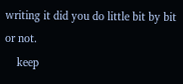writing it did you do little bit by bit or not.
    keep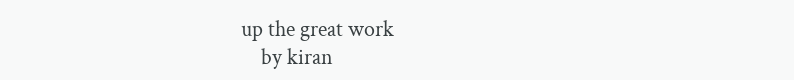up the great work
    by kiran